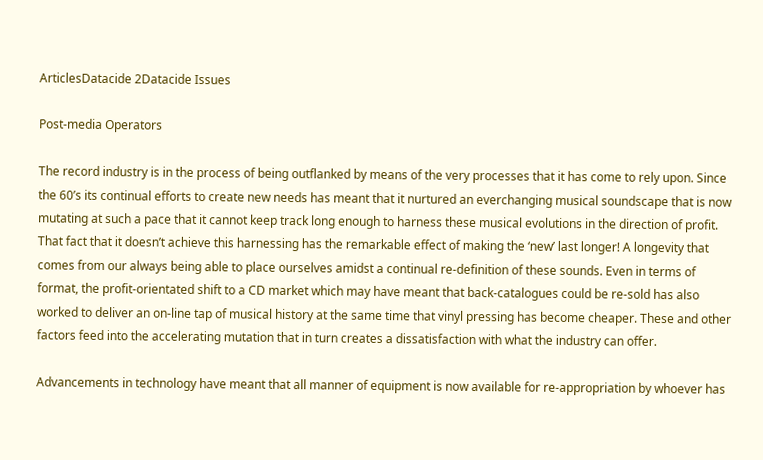ArticlesDatacide 2Datacide Issues

Post-media Operators

The record industry is in the process of being outflanked by means of the very processes that it has come to rely upon. Since the 60’s its continual efforts to create new needs has meant that it nurtured an everchanging musical soundscape that is now mutating at such a pace that it cannot keep track long enough to harness these musical evolutions in the direction of profit. That fact that it doesn’t achieve this harnessing has the remarkable effect of making the ‘new’ last longer! A longevity that comes from our always being able to place ourselves amidst a continual re-definition of these sounds. Even in terms of format, the profit-orientated shift to a CD market which may have meant that back-catalogues could be re-sold has also worked to deliver an on-line tap of musical history at the same time that vinyl pressing has become cheaper. These and other factors feed into the accelerating mutation that in turn creates a dissatisfaction with what the industry can offer.

Advancements in technology have meant that all manner of equipment is now available for re-appropriation by whoever has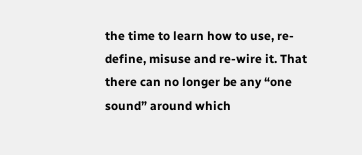the time to learn how to use, re-define, misuse and re-wire it. That there can no longer be any “one sound” around which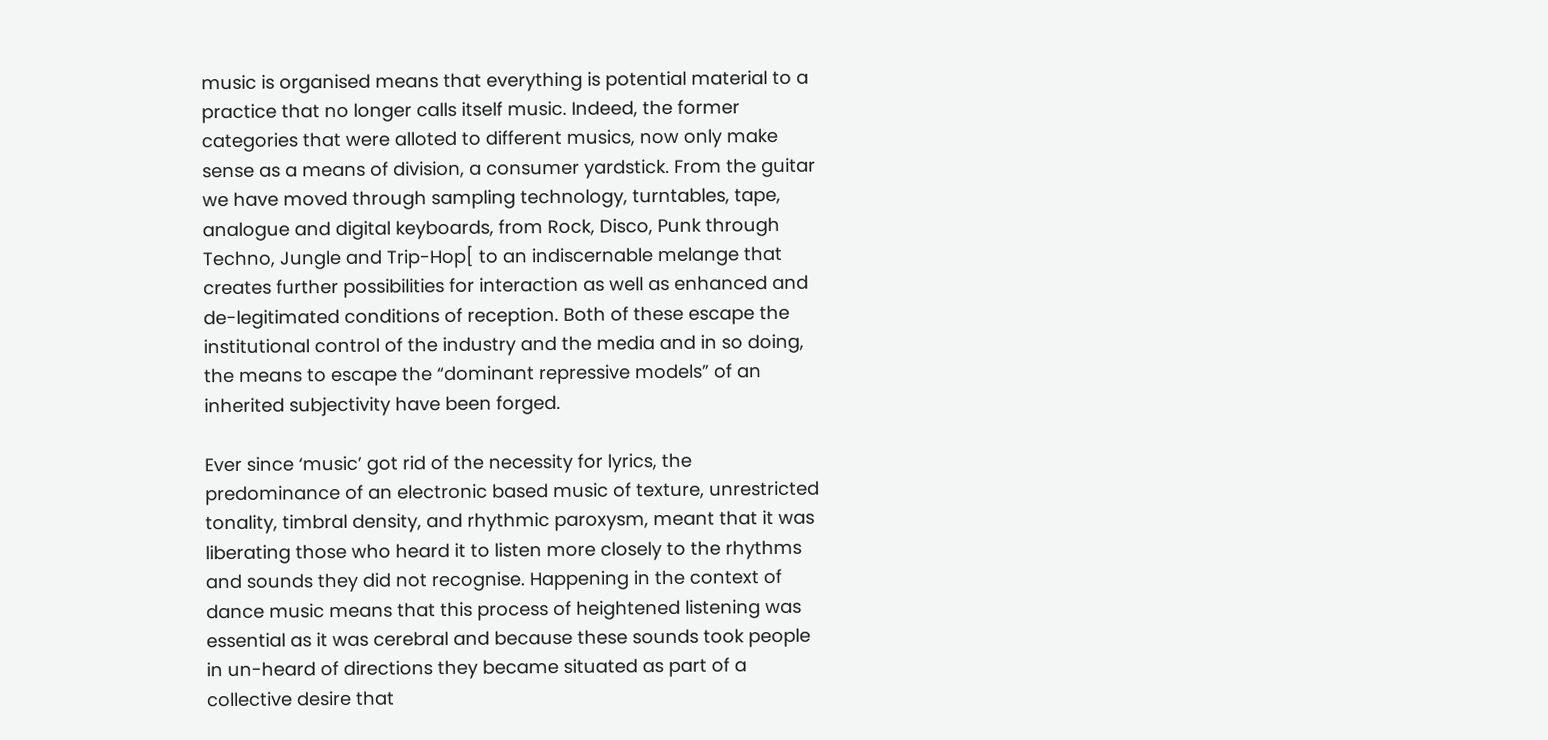music is organised means that everything is potential material to a practice that no longer calls itself music. Indeed, the former categories that were alloted to different musics, now only make sense as a means of division, a consumer yardstick. From the guitar we have moved through sampling technology, turntables, tape, analogue and digital keyboards, from Rock, Disco, Punk through Techno, Jungle and Trip-Hop[ to an indiscernable melange that creates further possibilities for interaction as well as enhanced and de-legitimated conditions of reception. Both of these escape the institutional control of the industry and the media and in so doing, the means to escape the “dominant repressive models” of an inherited subjectivity have been forged.

Ever since ‘music’ got rid of the necessity for lyrics, the predominance of an electronic based music of texture, unrestricted tonality, timbral density, and rhythmic paroxysm, meant that it was liberating those who heard it to listen more closely to the rhythms and sounds they did not recognise. Happening in the context of dance music means that this process of heightened listening was essential as it was cerebral and because these sounds took people in un-heard of directions they became situated as part of a collective desire that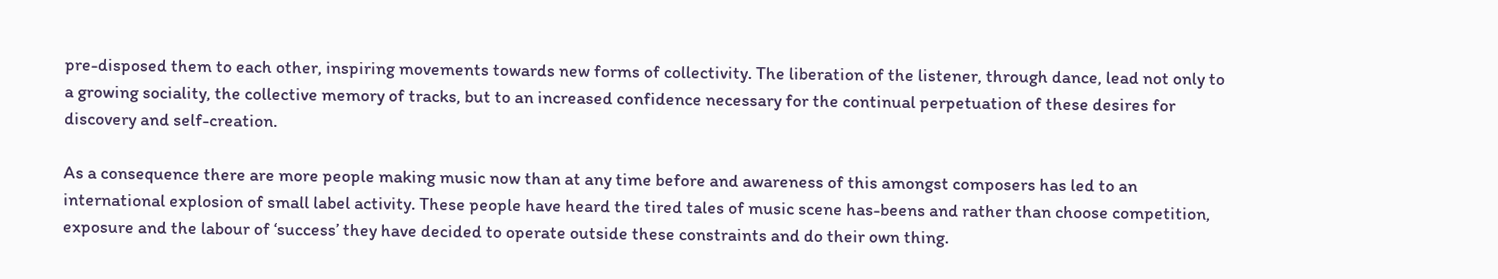pre-disposed them to each other, inspiring movements towards new forms of collectivity. The liberation of the listener, through dance, lead not only to a growing sociality, the collective memory of tracks, but to an increased confidence necessary for the continual perpetuation of these desires for discovery and self-creation.

As a consequence there are more people making music now than at any time before and awareness of this amongst composers has led to an international explosion of small label activity. These people have heard the tired tales of music scene has-beens and rather than choose competition, exposure and the labour of ‘success’ they have decided to operate outside these constraints and do their own thing.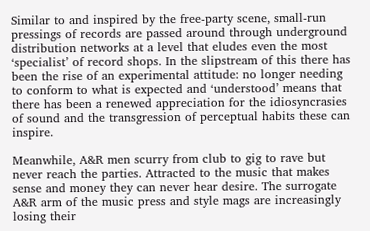Similar to and inspired by the free-party scene, small-run pressings of records are passed around through underground distribution networks at a level that eludes even the most ‘specialist’ of record shops. In the slipstream of this there has been the rise of an experimental attitude: no longer needing to conform to what is expected and ‘understood’ means that there has been a renewed appreciation for the idiosyncrasies of sound and the transgression of perceptual habits these can inspire.

Meanwhile, A&R men scurry from club to gig to rave but never reach the parties. Attracted to the music that makes sense and money they can never hear desire. The surrogate A&R arm of the music press and style mags are increasingly losing their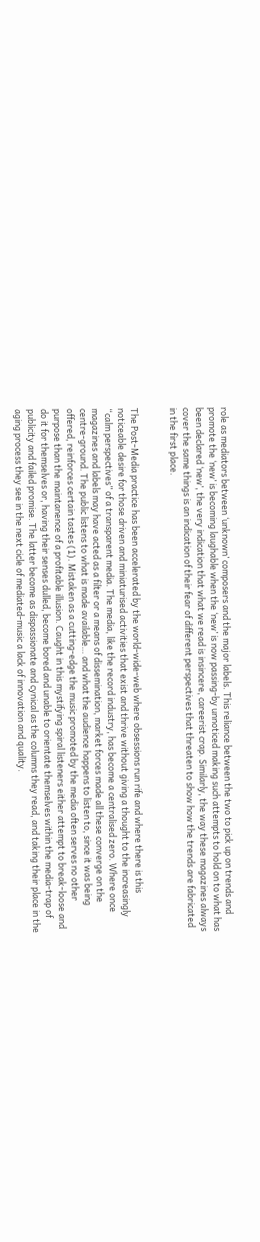role as mediators between ‘unknown’ composers and the major labels. This reliance between the two to pick up on trends and promote the ‘new’ is becoming laughable when the ‘new’ is now passing-by unnoticed making such attempts to hold on to what has been declared ‘new’, the very indication that what we read is insincere, careerist crap. Similarly, the way these magazines always cover the same things is an indication of their fear of different perspectives that threaten to show how the trends are fabricated in the first place.


The Post-Media practice has been accelerated by the world-wide-web where obsessions run rife and where there is this noticeable desire for those driven and miniaturised activities that exist and thrive without giving a thought to the increasingly “calm perspectives” of a transparent media. The media, like the record industry, has become a centralised zero. Where once magazines and labels may have acted as a filter or a means of dissemination, market forces made all these converge on the centre-ground. The public listens to what is made available… and what the audience happens to listen to, since it was being offered, reinforces certain tastes (1). Mistaken as a cutting-edge the music promoted by the media often serves no other purpose than the maintanence of a profitable illusion. Caught in this mystifying spiral listeners either attempt to break-loose and do it for themselves or, having their senses dulled, become bored and unable to orientate themselves within the media-trap of publicity and failed promise. The latter become as dispassionate and cynical as the columns they read, and taking their place in the aging process they see in the next cicle of mediated-music a lack of innovation and quality.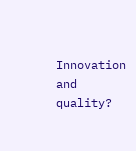Innovation and quality?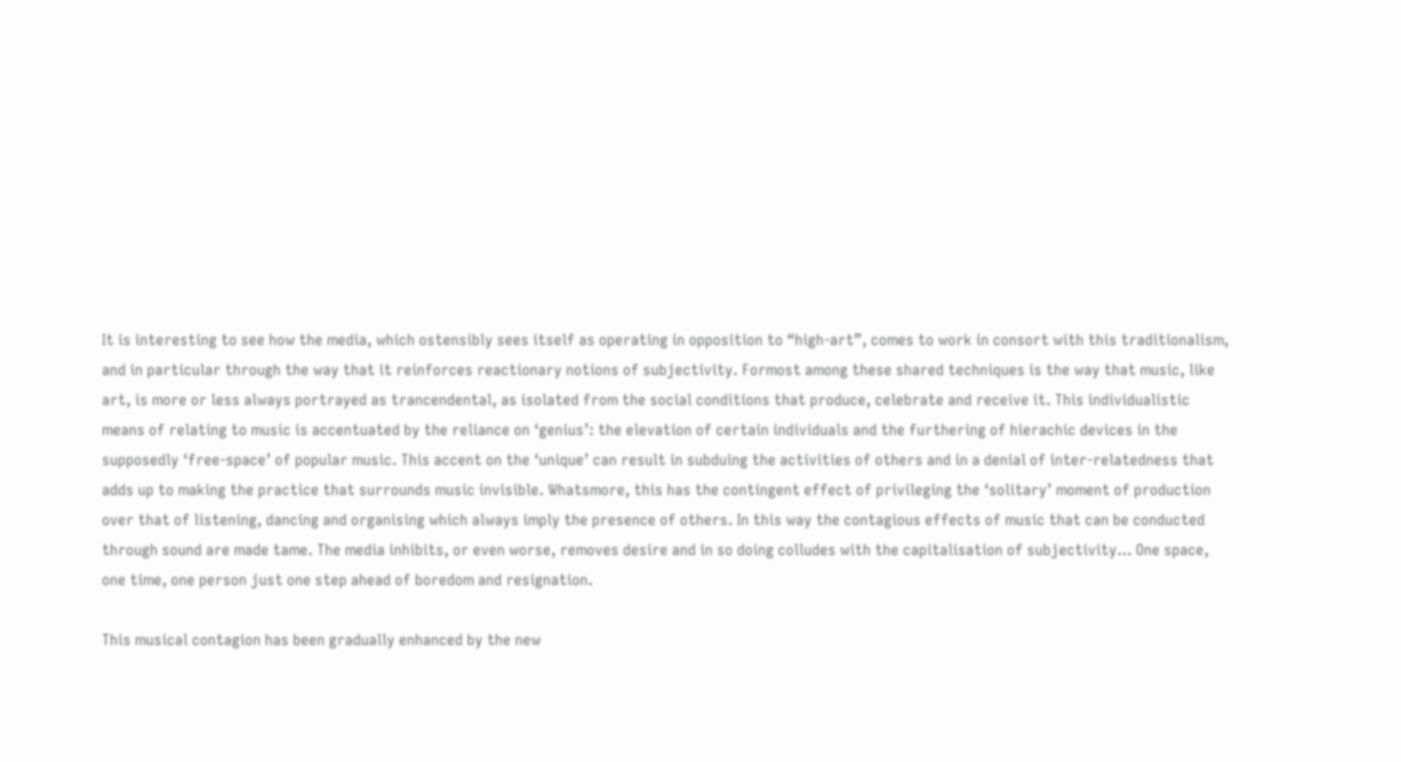It is interesting to see how the media, which ostensibly sees itself as operating in opposition to “high-art”, comes to work in consort with this traditionalism, and in particular through the way that it reinforces reactionary notions of subjectivity. Formost among these shared techniques is the way that music, like art, is more or less always portrayed as trancendental, as isolated from the social conditions that produce, celebrate and receive it. This individualistic means of relating to music is accentuated by the reliance on ‘genius’: the elevation of certain individuals and the furthering of hierachic devices in the supposedly ‘free-space’ of popular music. This accent on the ‘unique’ can result in subduing the activities of others and in a denial of inter-relatedness that adds up to making the practice that surrounds music invisible. Whatsmore, this has the contingent effect of privileging the ‘solitary’ moment of production over that of listening, dancing and organising which always imply the presence of others. In this way the contagious effects of music that can be conducted through sound are made tame. The media inhibits, or even worse, removes desire and in so doing colludes with the capitalisation of subjectivity… One space, one time, one person just one step ahead of boredom and resignation.

This musical contagion has been gradually enhanced by the new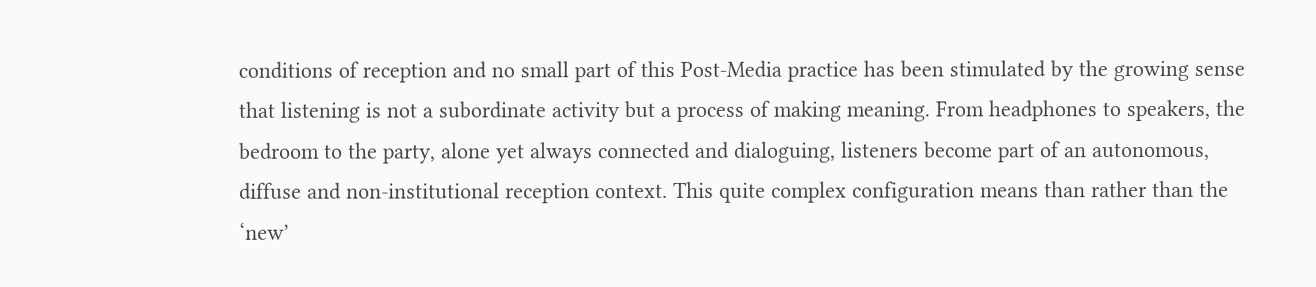conditions of reception and no small part of this Post-Media practice has been stimulated by the growing sense that listening is not a subordinate activity but a process of making meaning. From headphones to speakers, the bedroom to the party, alone yet always connected and dialoguing, listeners become part of an autonomous, diffuse and non-institutional reception context. This quite complex configuration means than rather than the ‘new’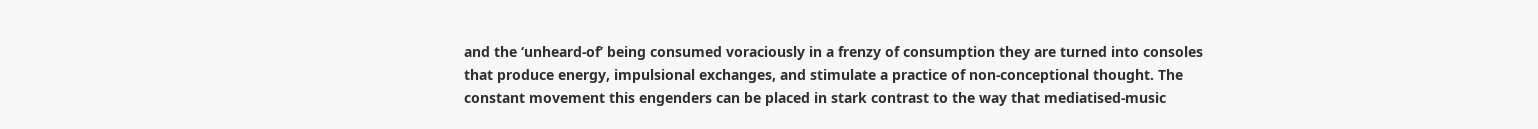and the ‘unheard-of’ being consumed voraciously in a frenzy of consumption they are turned into consoles that produce energy, impulsional exchanges, and stimulate a practice of non-conceptional thought. The constant movement this engenders can be placed in stark contrast to the way that mediatised-music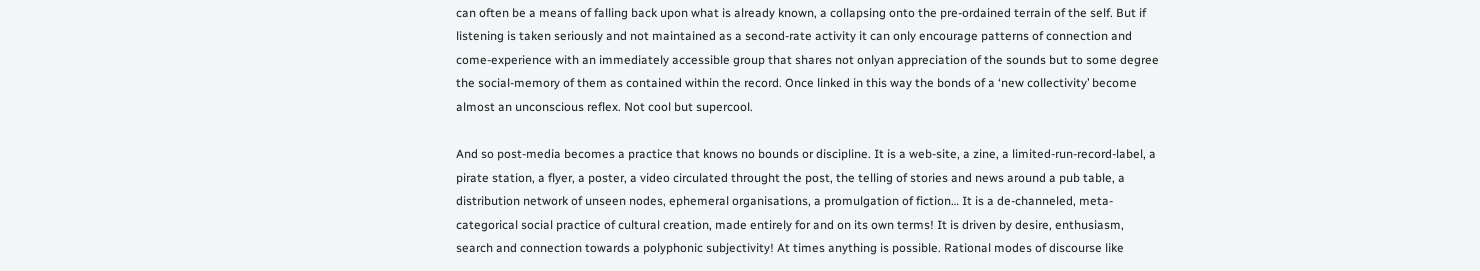can often be a means of falling back upon what is already known, a collapsing onto the pre-ordained terrain of the self. But if listening is taken seriously and not maintained as a second-rate activity it can only encourage patterns of connection and come-experience with an immediately accessible group that shares not onlyan appreciation of the sounds but to some degree the social-memory of them as contained within the record. Once linked in this way the bonds of a ‘new collectivity’ become almost an unconscious reflex. Not cool but supercool.

And so post-media becomes a practice that knows no bounds or discipline. It is a web-site, a zine, a limited-run-record-label, a pirate station, a flyer, a poster, a video circulated throught the post, the telling of stories and news around a pub table, a distribution network of unseen nodes, ephemeral organisations, a promulgation of fiction… It is a de-channeled, meta-categorical social practice of cultural creation, made entirely for and on its own terms! It is driven by desire, enthusiasm, search and connection towards a polyphonic subjectivity! At times anything is possible. Rational modes of discourse like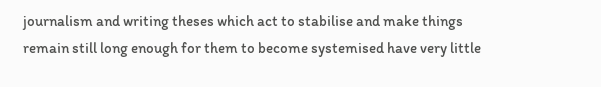journalism and writing theses which act to stabilise and make things remain still long enough for them to become systemised have very little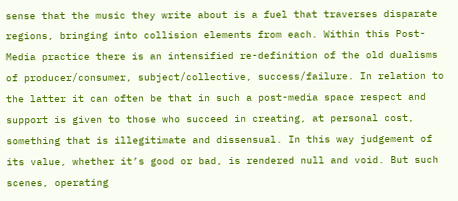sense that the music they write about is a fuel that traverses disparate regions, bringing into collision elements from each. Within this Post-Media practice there is an intensified re-definition of the old dualisms of producer/consumer, subject/collective, success/failure. In relation to the latter it can often be that in such a post-media space respect and support is given to those who succeed in creating, at personal cost, something that is illegitimate and dissensual. In this way judgement of its value, whether it’s good or bad, is rendered null and void. But such scenes, operating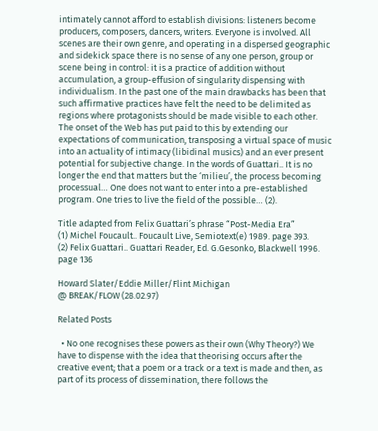intimately cannot afford to establish divisions: listeners become producers, composers, dancers, writers. Everyone is involved. All scenes are their own genre, and operating in a dispersed geographic and sidekick space there is no sense of any one person, group or scene being in control: it is a practice of addition without accumulation, a group-effusion of singularity dispensing with individualism. In the past one of the main drawbacks has been that such affirmative practices have felt the need to be delimited as regions where protagonists should be made visible to each other. The onset of the Web has put paid to this by extending our expectations of communication, transposing a virtual space of music into an actuality of intimacy (libidinal musics) and an ever present potential for subjective change. In the words of Guattari.. It is no longer the end that matters but the ‘milieu’, the process becoming processual… One does not want to enter into a pre-established program. One tries to live the field of the possible… (2).

Title adapted from Felix Guattari’s phrase “Post-Media Era”
(1) Michel Foucault.. Foucault Live, Semiotext(e) 1989. page 393.
(2) Felix Guattari.. Guattari Reader, Ed. G.Gesonko, Blackwell 1996. page 136

Howard Slater/Eddie Miller/Flint Michigan
@ BREAK/FLOW (28.02.97)

Related Posts

  • No one recognises these powers as their own (Why Theory?) We have to dispense with the idea that theorising occurs after the creative event; that a poem or a track or a text is made and then, as part of its process of dissemination, there follows the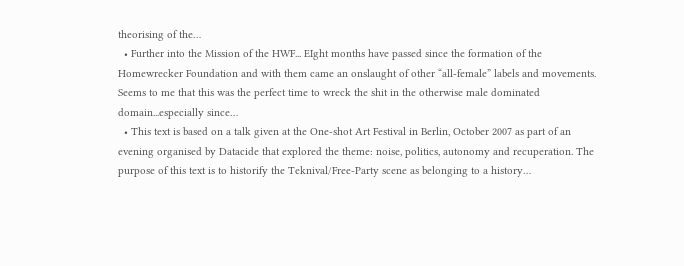theorising of the…
  • Further into the Mission of the HWF... EIght months have passed since the formation of the Homewrecker Foundation and with them came an onslaught of other “all-female” labels and movements. Seems to me that this was the perfect time to wreck the shit in the otherwise male dominated domain...especially since…
  • This text is based on a talk given at the One-shot Art Festival in Berlin, October 2007 as part of an evening organised by Datacide that explored the theme: noise, politics, autonomy and recuperation. The purpose of this text is to historify the Teknival/Free-Party scene as belonging to a history…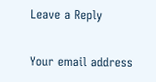Leave a Reply

Your email address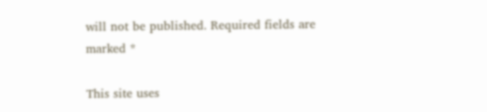will not be published. Required fields are marked *

This site uses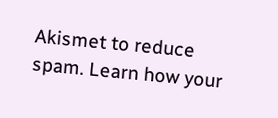Akismet to reduce spam. Learn how your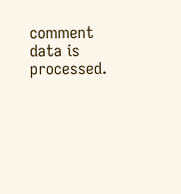comment data is processed.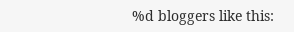%d bloggers like this: